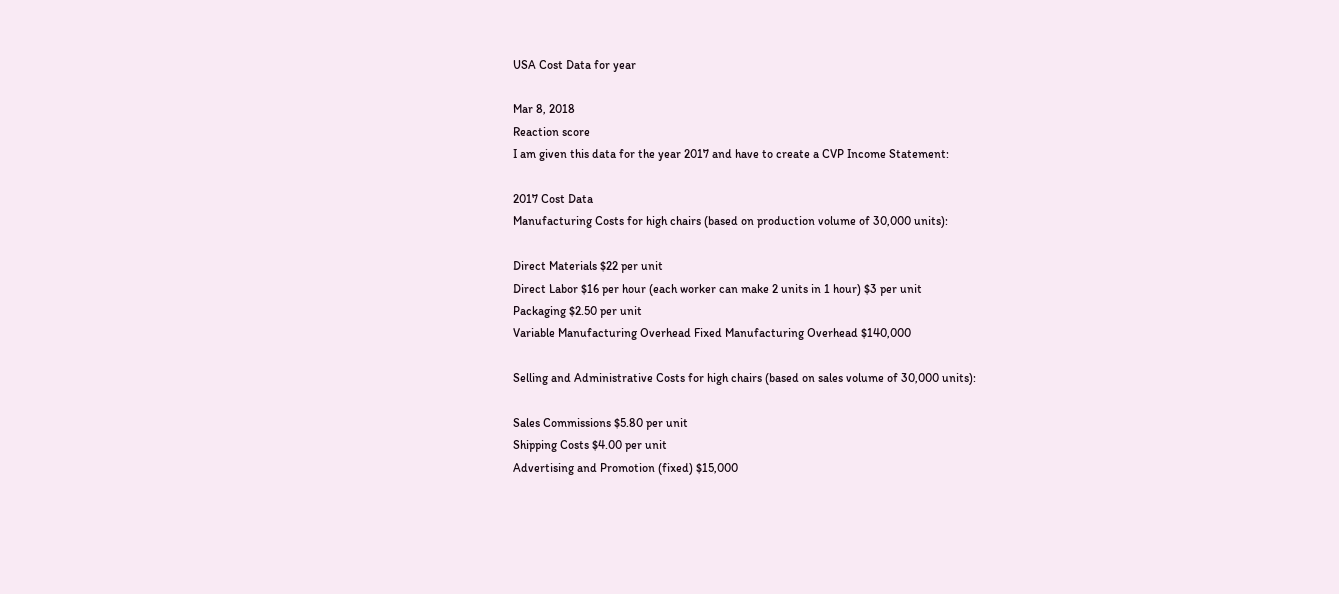USA Cost Data for year

Mar 8, 2018
Reaction score
I am given this data for the year 2017 and have to create a CVP Income Statement:

2017 Cost Data
Manufacturing Costs for high chairs (based on production volume of 30,000 units):

Direct Materials $22 per unit
Direct Labor $16 per hour (each worker can make 2 units in 1 hour) $3 per unit
Packaging $2.50 per unit
Variable Manufacturing Overhead Fixed Manufacturing Overhead $140,000

Selling and Administrative Costs for high chairs (based on sales volume of 30,000 units):

Sales Commissions $5.80 per unit
Shipping Costs $4.00 per unit
Advertising and Promotion (fixed) $15,000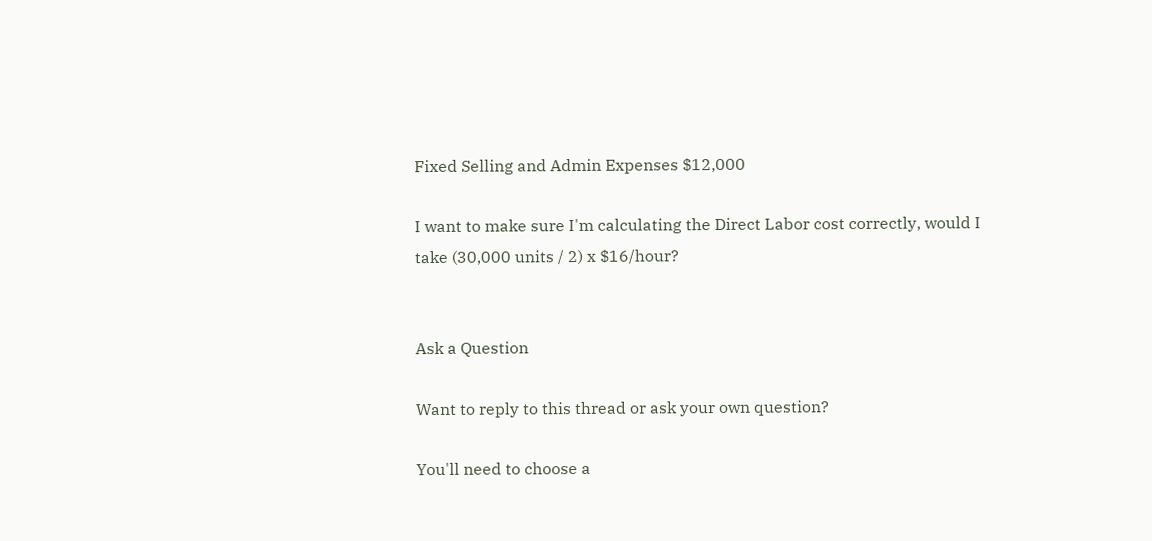Fixed Selling and Admin Expenses $12,000

I want to make sure I'm calculating the Direct Labor cost correctly, would I take (30,000 units / 2) x $16/hour?


Ask a Question

Want to reply to this thread or ask your own question?

You'll need to choose a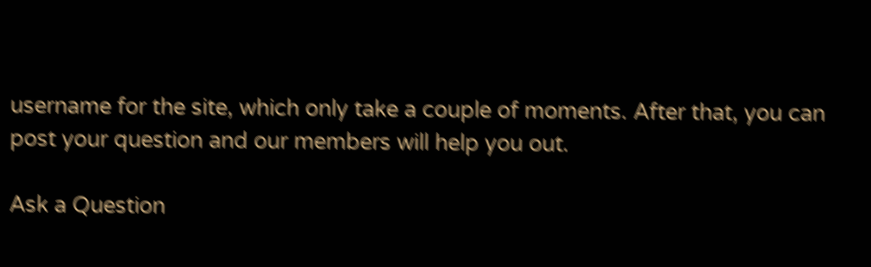username for the site, which only take a couple of moments. After that, you can post your question and our members will help you out.

Ask a Question